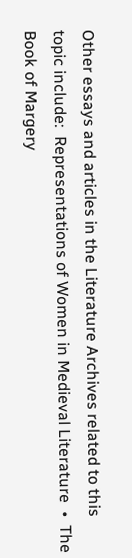Other essays and articles in the Literature Archives related to this topic include:  Representations of Women in Medieval Literature  •  The Book of Margery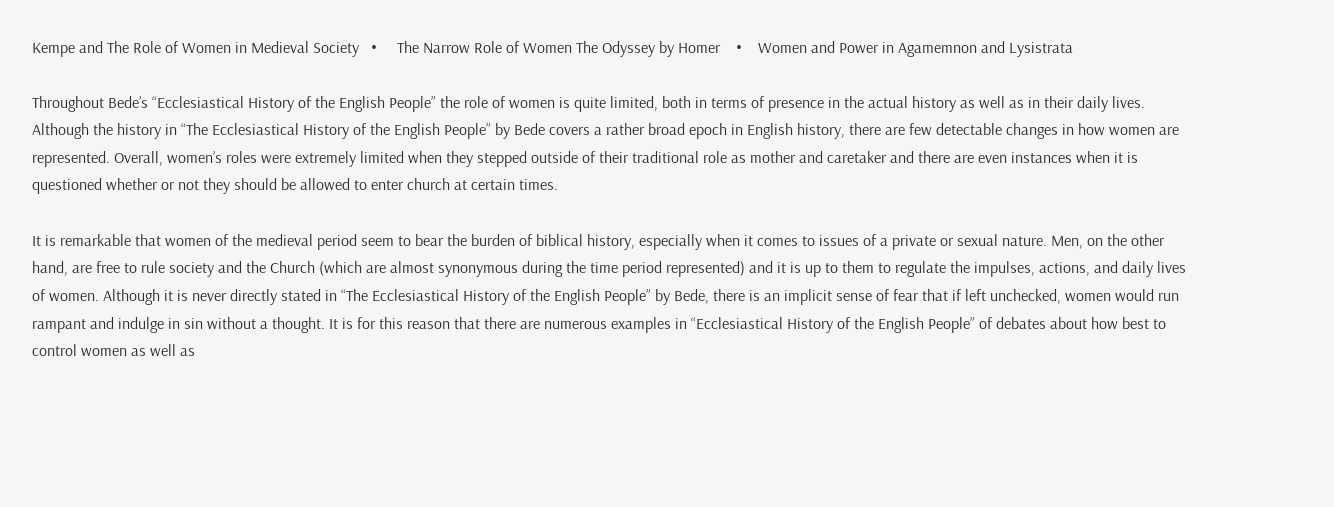Kempe and The Role of Women in Medieval Society   •     The Narrow Role of Women The Odyssey by Homer    •    Women and Power in Agamemnon and Lysistrata

Throughout Bede’s “Ecclesiastical History of the English People” the role of women is quite limited, both in terms of presence in the actual history as well as in their daily lives. Although the history in “The Ecclesiastical History of the English People” by Bede covers a rather broad epoch in English history, there are few detectable changes in how women are represented. Overall, women’s roles were extremely limited when they stepped outside of their traditional role as mother and caretaker and there are even instances when it is questioned whether or not they should be allowed to enter church at certain times.

It is remarkable that women of the medieval period seem to bear the burden of biblical history, especially when it comes to issues of a private or sexual nature. Men, on the other hand, are free to rule society and the Church (which are almost synonymous during the time period represented) and it is up to them to regulate the impulses, actions, and daily lives of women. Although it is never directly stated in “The Ecclesiastical History of the English People” by Bede, there is an implicit sense of fear that if left unchecked, women would run rampant and indulge in sin without a thought. It is for this reason that there are numerous examples in “Ecclesiastical History of the English People” of debates about how best to control women as well as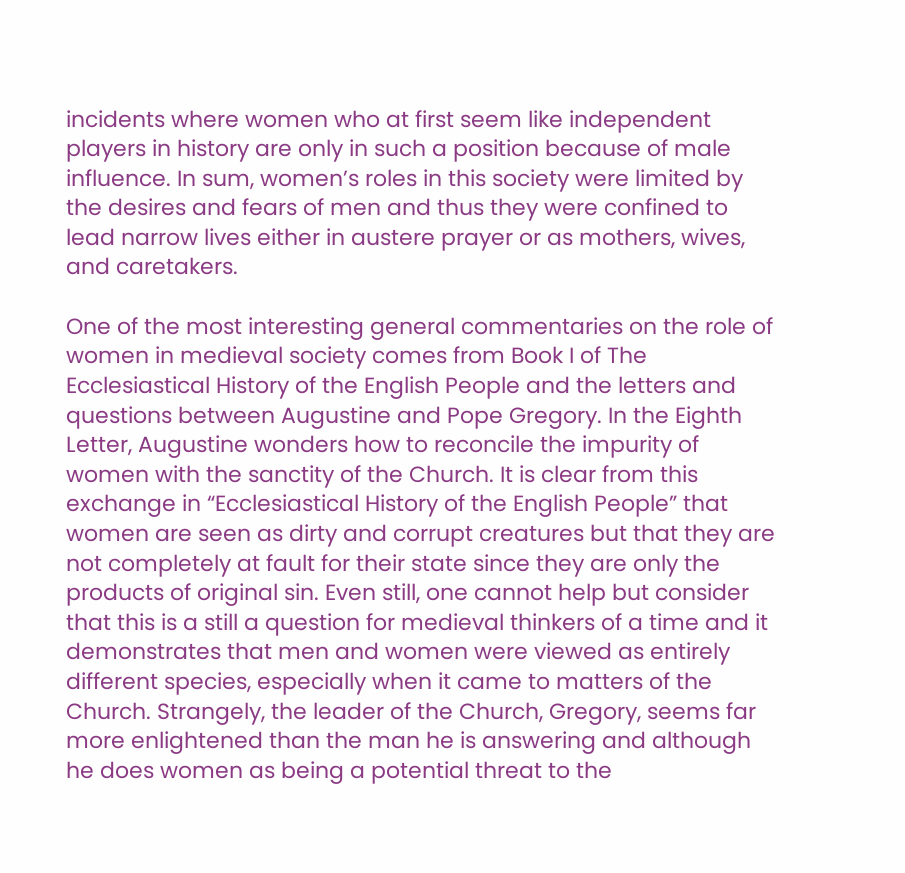incidents where women who at first seem like independent players in history are only in such a position because of male influence. In sum, women’s roles in this society were limited by the desires and fears of men and thus they were confined to lead narrow lives either in austere prayer or as mothers, wives, and caretakers.

One of the most interesting general commentaries on the role of women in medieval society comes from Book I of The Ecclesiastical History of the English People and the letters and questions between Augustine and Pope Gregory. In the Eighth Letter, Augustine wonders how to reconcile the impurity of women with the sanctity of the Church. It is clear from this exchange in “Ecclesiastical History of the English People” that women are seen as dirty and corrupt creatures but that they are not completely at fault for their state since they are only the products of original sin. Even still, one cannot help but consider that this is a still a question for medieval thinkers of a time and it demonstrates that men and women were viewed as entirely different species, especially when it came to matters of the Church. Strangely, the leader of the Church, Gregory, seems far more enlightened than the man he is answering and although he does women as being a potential threat to the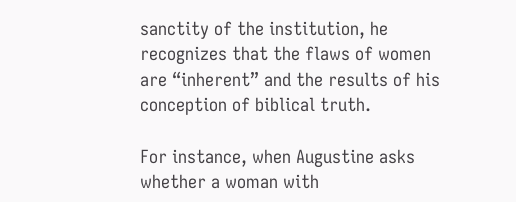sanctity of the institution, he recognizes that the flaws of women are “inherent” and the results of his conception of biblical truth.

For instance, when Augustine asks whether a woman with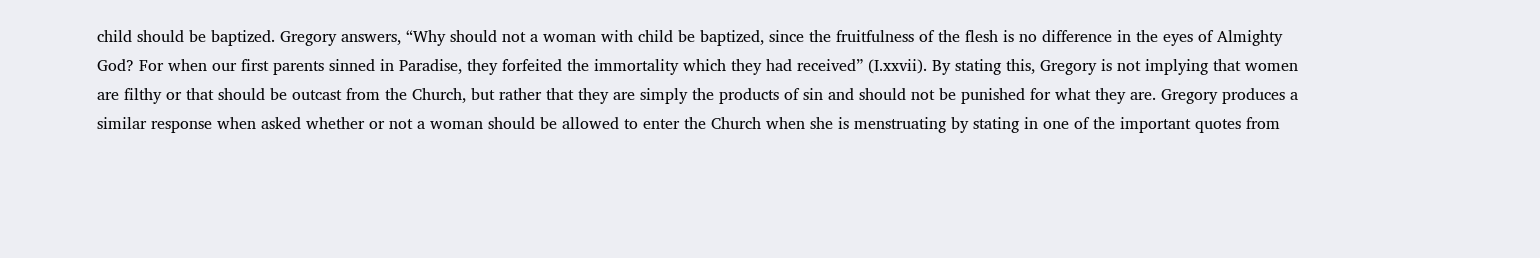child should be baptized. Gregory answers, “Why should not a woman with child be baptized, since the fruitfulness of the flesh is no difference in the eyes of Almighty God? For when our first parents sinned in Paradise, they forfeited the immortality which they had received” (I.xxvii). By stating this, Gregory is not implying that women are filthy or that should be outcast from the Church, but rather that they are simply the products of sin and should not be punished for what they are. Gregory produces a similar response when asked whether or not a woman should be allowed to enter the Church when she is menstruating by stating in one of the important quotes from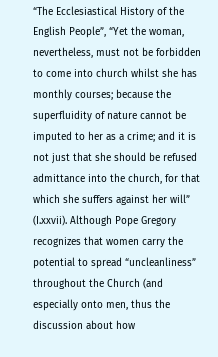“The Ecclesiastical History of the English People”, “Yet the woman, nevertheless, must not be forbidden to come into church whilst she has monthly courses; because the superfluidity of nature cannot be imputed to her as a crime; and it is not just that she should be refused admittance into the church, for that which she suffers against her will” (I.xxvii). Although Pope Gregory recognizes that women carry the potential to spread “uncleanliness” throughout the Church (and especially onto men, thus the discussion about how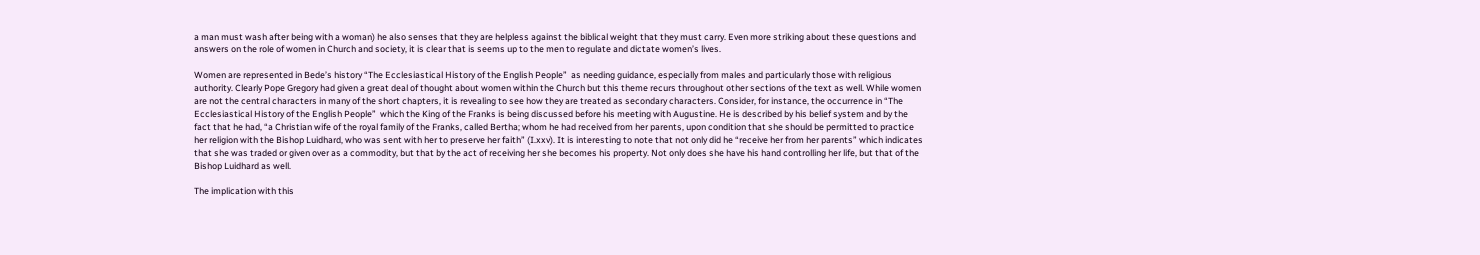a man must wash after being with a woman) he also senses that they are helpless against the biblical weight that they must carry. Even more striking about these questions and answers on the role of women in Church and society, it is clear that is seems up to the men to regulate and dictate women’s lives.

Women are represented in Bede’s history “The Ecclesiastical History of the English People”  as needing guidance, especially from males and particularly those with religious authority. Clearly Pope Gregory had given a great deal of thought about women within the Church but this theme recurs throughout other sections of the text as well. While women are not the central characters in many of the short chapters, it is revealing to see how they are treated as secondary characters. Consider, for instance, the occurrence in “The Ecclesiastical History of the English People”  which the King of the Franks is being discussed before his meeting with Augustine. He is described by his belief system and by the fact that he had, “a Christian wife of the royal family of the Franks, called Bertha; whom he had received from her parents, upon condition that she should be permitted to practice her religion with the Bishop Luidhard, who was sent with her to preserve her faith” (I.xxv). It is interesting to note that not only did he “receive her from her parents” which indicates that she was traded or given over as a commodity, but that by the act of receiving her she becomes his property. Not only does she have his hand controlling her life, but that of the Bishop Luidhard as well.

The implication with this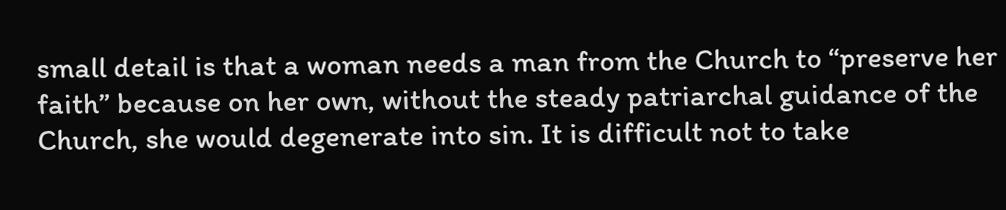small detail is that a woman needs a man from the Church to “preserve her faith” because on her own, without the steady patriarchal guidance of the Church, she would degenerate into sin. It is difficult not to take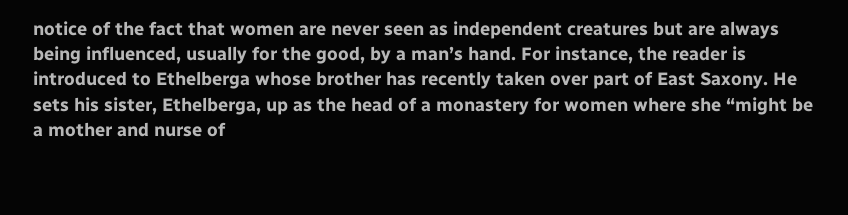notice of the fact that women are never seen as independent creatures but are always being influenced, usually for the good, by a man’s hand. For instance, the reader is introduced to Ethelberga whose brother has recently taken over part of East Saxony. He sets his sister, Ethelberga, up as the head of a monastery for women where she “might be a mother and nurse of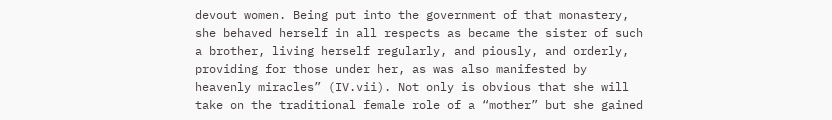devout women. Being put into the government of that monastery, she behaved herself in all respects as became the sister of such a brother, living herself regularly, and piously, and orderly, providing for those under her, as was also manifested by heavenly miracles” (IV.vii). Not only is obvious that she will take on the traditional female role of a “mother” but she gained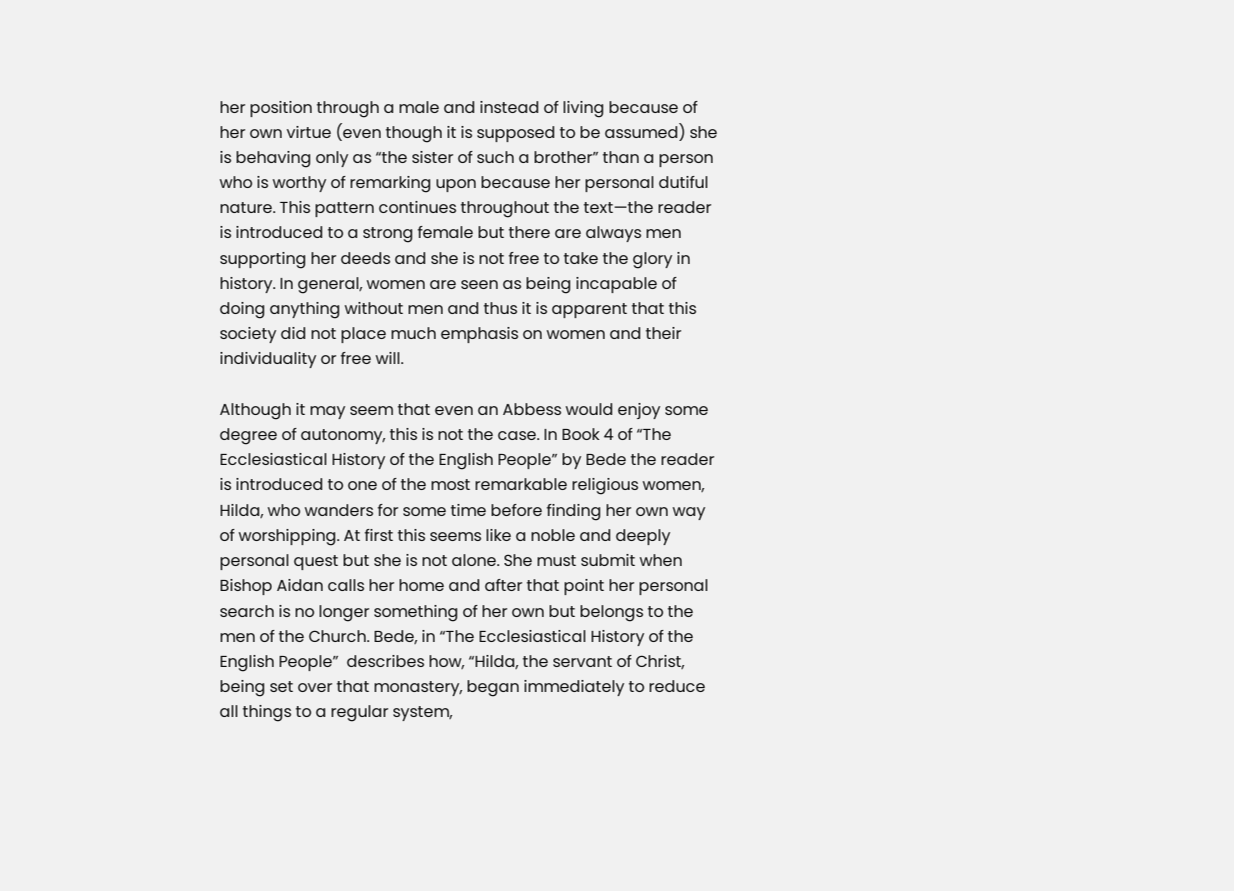her position through a male and instead of living because of her own virtue (even though it is supposed to be assumed) she is behaving only as “the sister of such a brother” than a person who is worthy of remarking upon because her personal dutiful nature. This pattern continues throughout the text—the reader is introduced to a strong female but there are always men supporting her deeds and she is not free to take the glory in history. In general, women are seen as being incapable of doing anything without men and thus it is apparent that this society did not place much emphasis on women and their individuality or free will.

Although it may seem that even an Abbess would enjoy some degree of autonomy, this is not the case. In Book 4 of “The Ecclesiastical History of the English People” by Bede the reader is introduced to one of the most remarkable religious women, Hilda, who wanders for some time before finding her own way of worshipping. At first this seems like a noble and deeply personal quest but she is not alone. She must submit when Bishop Aidan calls her home and after that point her personal search is no longer something of her own but belongs to the men of the Church. Bede, in “The Ecclesiastical History of the English People”  describes how, “Hilda, the servant of Christ, being set over that monastery, began immediately to reduce all things to a regular system,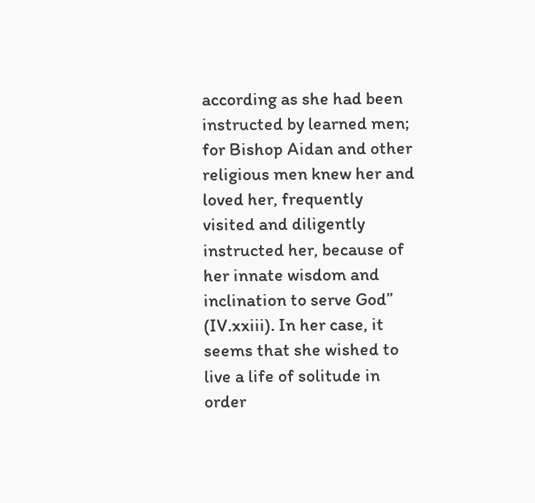according as she had been instructed by learned men; for Bishop Aidan and other religious men knew her and loved her, frequently visited and diligently instructed her, because of her innate wisdom and inclination to serve God” (IV.xxiii). In her case, it seems that she wished to live a life of solitude in order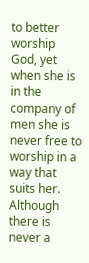to better worship God, yet when she is in the company of men she is never free to worship in a way that suits her. Although there is never a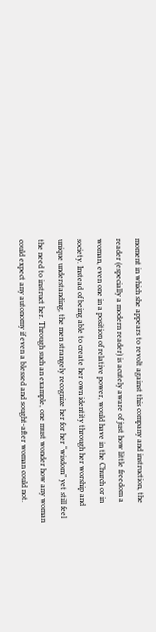moment in which she appears to revolt against this company and instruction, the reader (especially a modern reader) is acutely aware of just how little freedom a woman, even one in a position of relative power, would have in the Church or in society. Instead of being able to create her own identity through her worship and unique understanding, the men strangely recognize her for her “wisdom” yet still feel the need to instruct her. Through such an example, one must wonder how any woman could expect any autonomy if even a blessed and sought-after woman could not.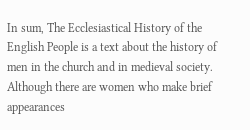In sum, The Ecclesiastical History of the English People is a text about the history of men in the church and in medieval society. Although there are women who make brief appearances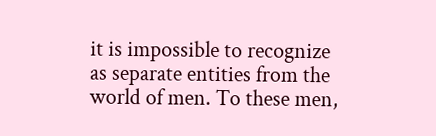it is impossible to recognize as separate entities from the world of men. To these men,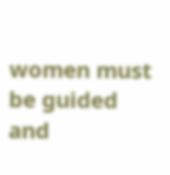women must be guided and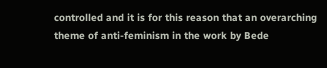controlled and it is for this reason that an overarching theme of anti-feminism in the work by Bede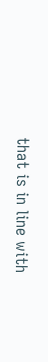that is in line with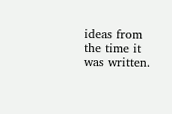ideas from the time it was written.